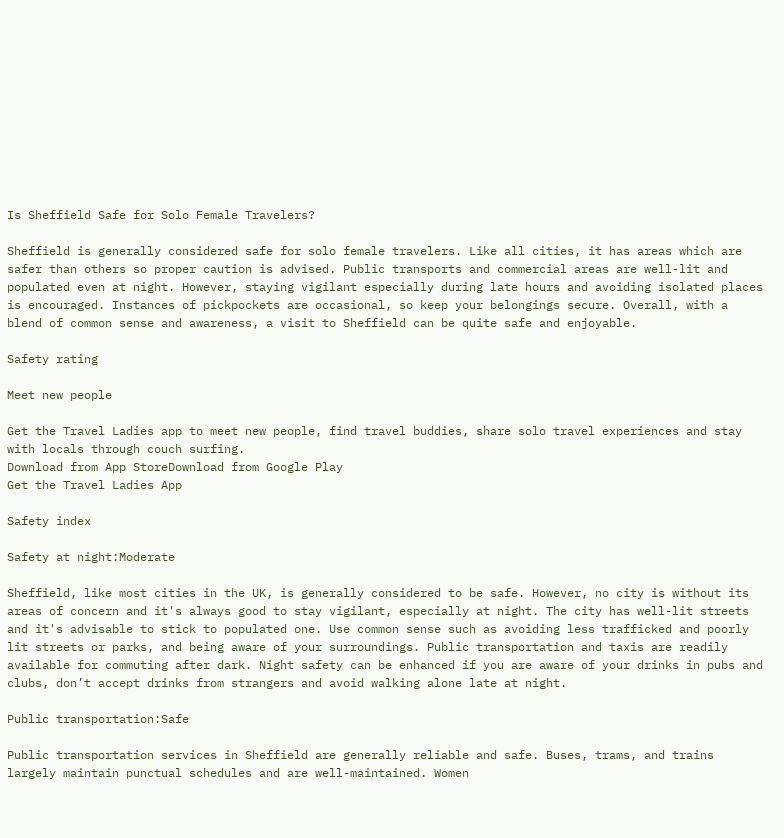Is Sheffield Safe for Solo Female Travelers?

Sheffield is generally considered safe for solo female travelers. Like all cities, it has areas which are safer than others so proper caution is advised. Public transports and commercial areas are well-lit and populated even at night. However, staying vigilant especially during late hours and avoiding isolated places is encouraged. Instances of pickpockets are occasional, so keep your belongings secure. Overall, with a blend of common sense and awareness, a visit to Sheffield can be quite safe and enjoyable.

Safety rating

Meet new people

Get the Travel Ladies app to meet new people, find travel buddies, share solo travel experiences and stay with locals through couch surfing.
Download from App StoreDownload from Google Play
Get the Travel Ladies App

Safety index

Safety at night:Moderate

Sheffield, like most cities in the UK, is generally considered to be safe. However, no city is without its areas of concern and it's always good to stay vigilant, especially at night. The city has well-lit streets and it's advisable to stick to populated one. Use common sense such as avoiding less trafficked and poorly lit streets or parks, and being aware of your surroundings. Public transportation and taxis are readily available for commuting after dark. Night safety can be enhanced if you are aware of your drinks in pubs and clubs, don’t accept drinks from strangers and avoid walking alone late at night.

Public transportation:Safe

Public transportation services in Sheffield are generally reliable and safe. Buses, trams, and trains largely maintain punctual schedules and are well-maintained. Women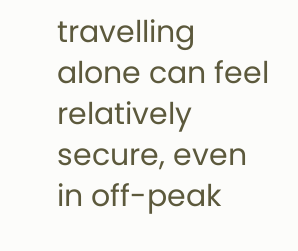travelling alone can feel relatively secure, even in off-peak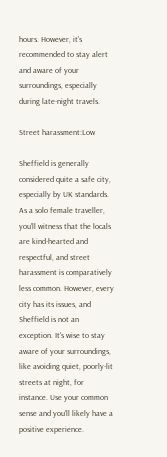hours. However, it's recommended to stay alert and aware of your surroundings, especially during late-night travels.

Street harassment:Low

Sheffield is generally considered quite a safe city, especially by UK standards. As a solo female traveller, you'll witness that the locals are kind-hearted and respectful, and street harassment is comparatively less common. However, every city has its issues, and Sheffield is not an exception. It's wise to stay aware of your surroundings, like avoiding quiet, poorly-lit streets at night, for instance. Use your common sense and you'll likely have a positive experience.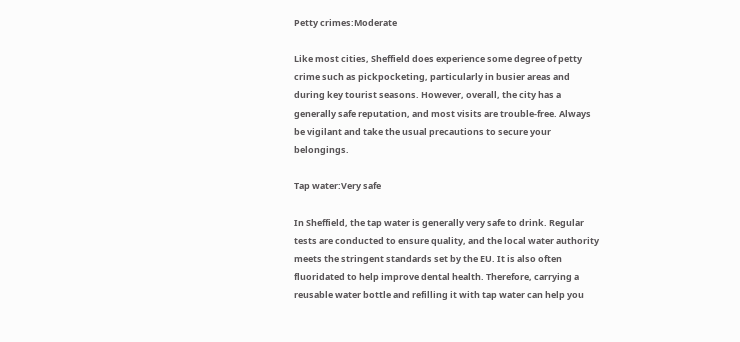Petty crimes:Moderate

Like most cities, Sheffield does experience some degree of petty crime such as pickpocketing, particularly in busier areas and during key tourist seasons. However, overall, the city has a generally safe reputation, and most visits are trouble-free. Always be vigilant and take the usual precautions to secure your belongings.

Tap water:Very safe

In Sheffield, the tap water is generally very safe to drink. Regular tests are conducted to ensure quality, and the local water authority meets the stringent standards set by the EU. It is also often fluoridated to help improve dental health. Therefore, carrying a reusable water bottle and refilling it with tap water can help you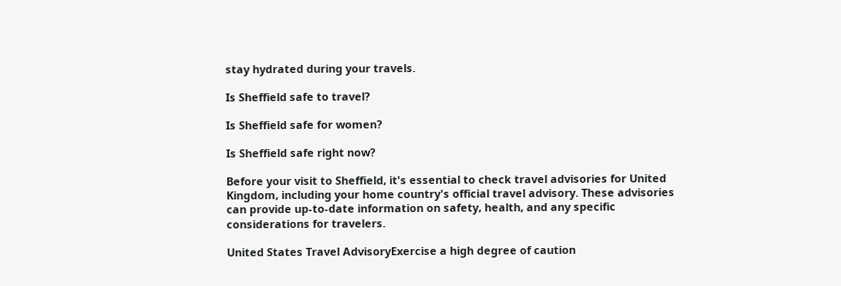stay hydrated during your travels.

Is Sheffield safe to travel?

Is Sheffield safe for women?

Is Sheffield safe right now?

Before your visit to Sheffield, it's essential to check travel advisories for United Kingdom, including your home country's official travel advisory. These advisories can provide up-to-date information on safety, health, and any specific considerations for travelers.

United States Travel AdvisoryExercise a high degree of caution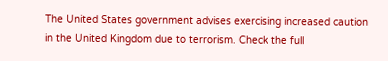The United States government advises exercising increased caution in the United Kingdom due to terrorism. Check the full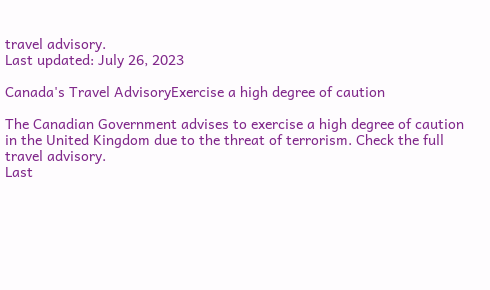travel advisory.
Last updated: July 26, 2023

Canada's Travel AdvisoryExercise a high degree of caution

The Canadian Government advises to exercise a high degree of caution in the United Kingdom due to the threat of terrorism. Check the full travel advisory.
Last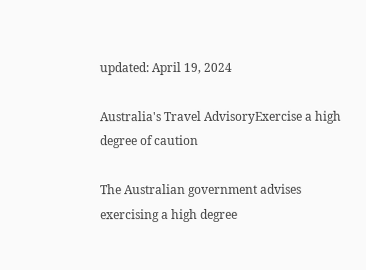updated: April 19, 2024

Australia's Travel AdvisoryExercise a high degree of caution

The Australian government advises exercising a high degree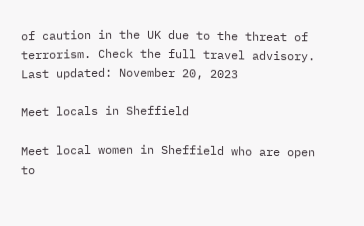of caution in the UK due to the threat of terrorism. Check the full travel advisory.
Last updated: November 20, 2023

Meet locals in Sheffield

Meet local women in Sheffield who are open to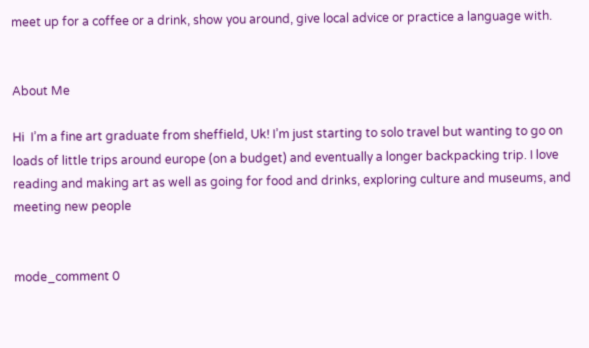meet up for a coffee or a drink, show you around, give local advice or practice a language with.


About Me

Hi  I’m a fine art graduate from sheffield, Uk! I’m just starting to solo travel but wanting to go on loads of little trips around europe (on a budget) and eventually a longer backpacking trip. I love reading and making art as well as going for food and drinks, exploring culture and museums, and meeting new people


mode_comment 0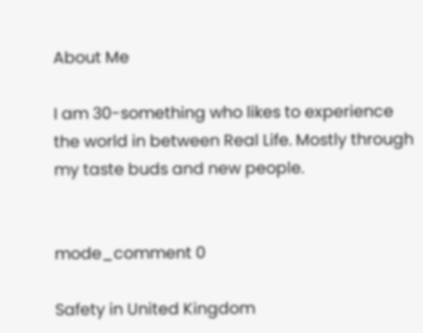About Me

I am 30-something who likes to experience the world in between Real Life. Mostly through my taste buds and new people.


mode_comment 0

Safety in United Kingdom